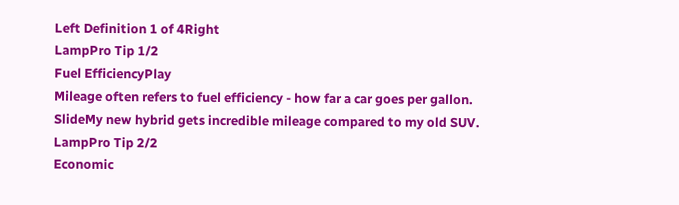Left Definition 1 of 4Right
LampPro Tip 1/2
Fuel EfficiencyPlay
Mileage often refers to fuel efficiency - how far a car goes per gallon. SlideMy new hybrid gets incredible mileage compared to my old SUV.
LampPro Tip 2/2
Economic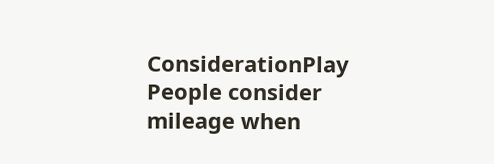ConsiderationPlay
People consider mileage when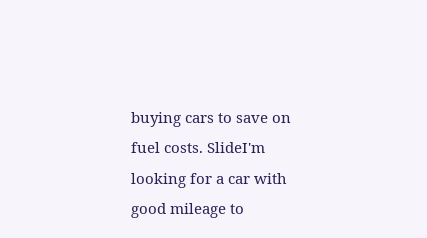buying cars to save on fuel costs. SlideI'm looking for a car with good mileage to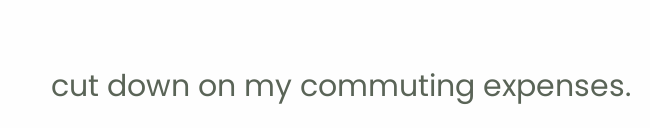cut down on my commuting expenses.